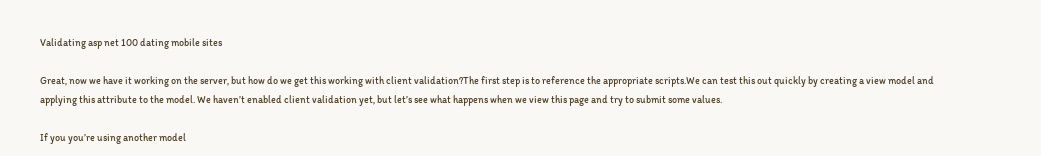Validating asp net 100 dating mobile sites

Great, now we have it working on the server, but how do we get this working with client validation?The first step is to reference the appropriate scripts.We can test this out quickly by creating a view model and applying this attribute to the model. We haven’t enabled client validation yet, but let’s see what happens when we view this page and try to submit some values.

If you you’re using another model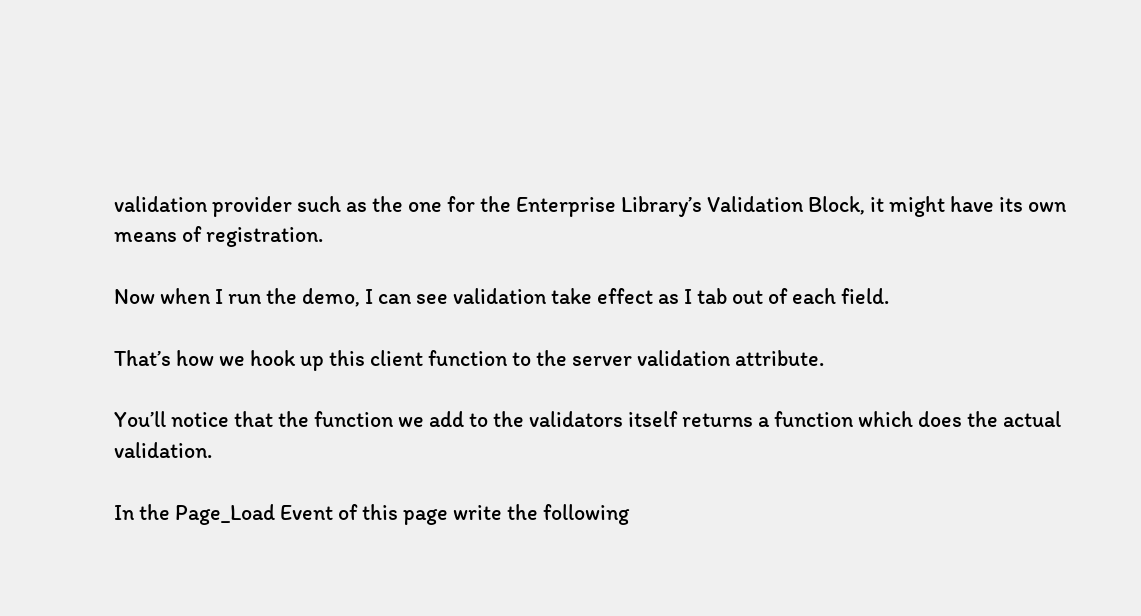validation provider such as the one for the Enterprise Library’s Validation Block, it might have its own means of registration.

Now when I run the demo, I can see validation take effect as I tab out of each field.

That’s how we hook up this client function to the server validation attribute.

You’ll notice that the function we add to the validators itself returns a function which does the actual validation.

In the Page_Load Event of this page write the following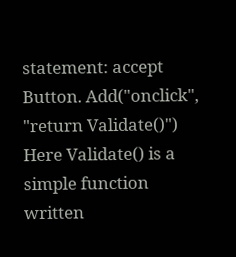statement: accept Button. Add("onclick", "return Validate()") Here Validate() is a simple function written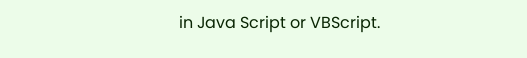in Java Script or VBScript.